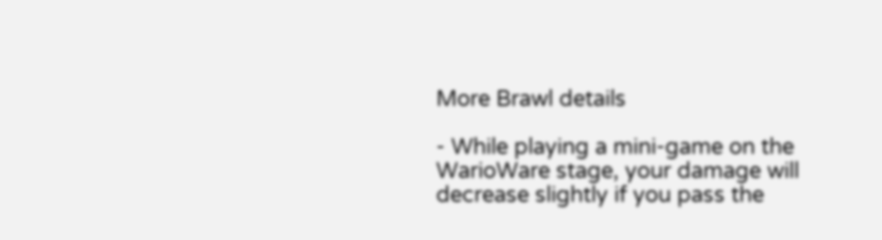More Brawl details

- While playing a mini-game on the WarioWare stage, your damage will decrease slightly if you pass the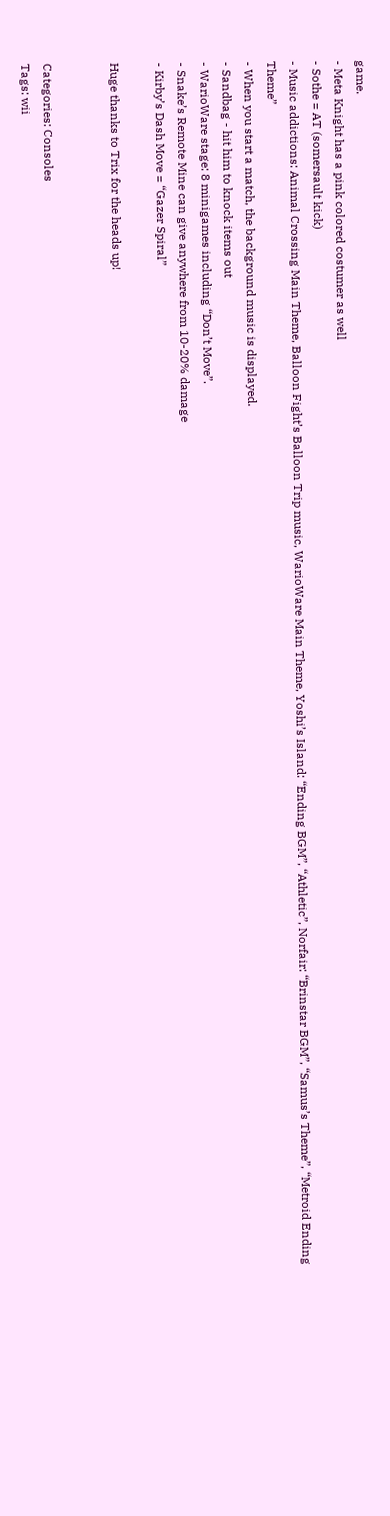game.
- Meta Knight has a pink colored costumer as well
- Sothe = AT (somersault kick)
- Music addictions: Animal Crossing Main Theme, Balloon Fight’s Balloon Trip music, WarioWare Main Theme, Yoshi’s Island: “Ending BGM”, “Athletic”, Norfair: “Brinstar BGM”, “Samus’s Theme”, “Metroid Ending Theme”
- When you start a match, the background music is displayed.
- Sandbag - hit him to knock items out
- WarioWare stage: 8 minigames including “Don’t Move”.
- Snake’s Remote Mine can give anywhere from 10-20% damage
- Kirby’s Dash Move = “Gazer Spiral”

Huge thanks to Trix for the heads up!


Categories: Consoles
Tags: wii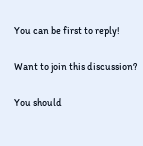You can be first to reply!

Want to join this discussion?

You should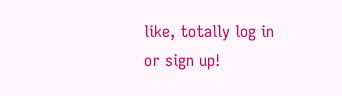like, totally log in or sign up!